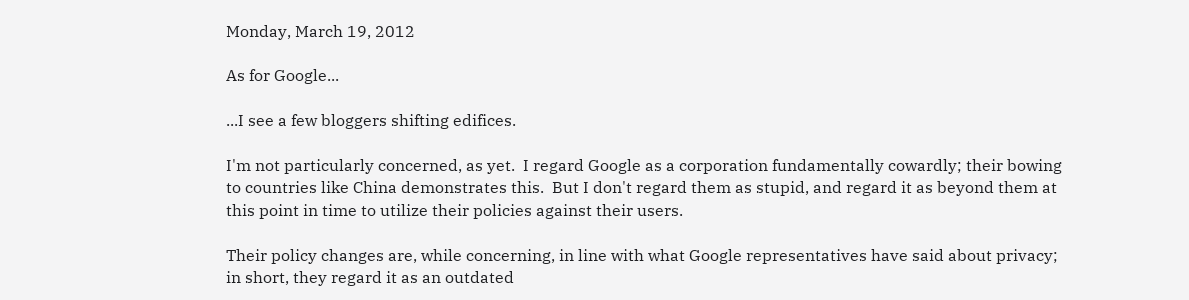Monday, March 19, 2012

As for Google...

...I see a few bloggers shifting edifices.

I'm not particularly concerned, as yet.  I regard Google as a corporation fundamentally cowardly; their bowing to countries like China demonstrates this.  But I don't regard them as stupid, and regard it as beyond them at this point in time to utilize their policies against their users.

Their policy changes are, while concerning, in line with what Google representatives have said about privacy; in short, they regard it as an outdated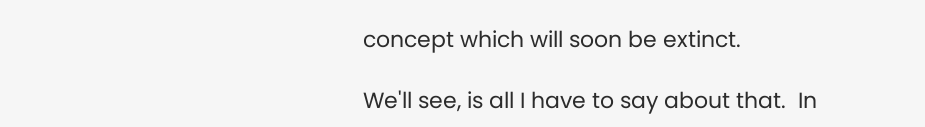concept which will soon be extinct.

We'll see, is all I have to say about that.  In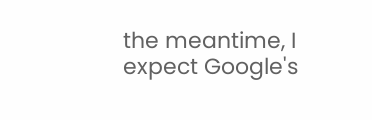the meantime, I expect Google's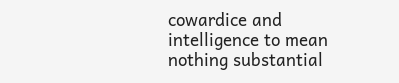cowardice and intelligence to mean nothing substantial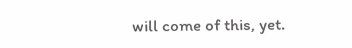will come of this, yet.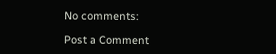No comments:

Post a Comment